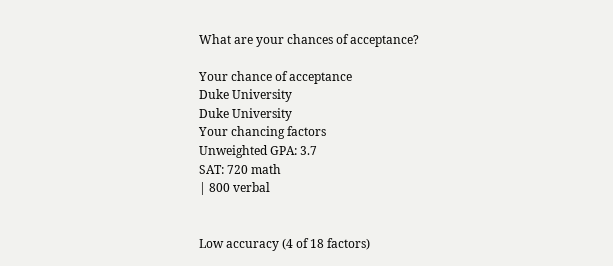What are your chances of acceptance?

Your chance of acceptance
Duke University
Duke University
Your chancing factors
Unweighted GPA: 3.7
SAT: 720 math
| 800 verbal


Low accuracy (4 of 18 factors)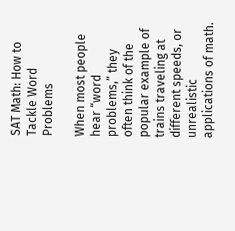SAT Math: How to Tackle Word Problems

When most people hear “word problems,” they often think of the popular example of trains traveling at different speeds, or unrealistic applications of math.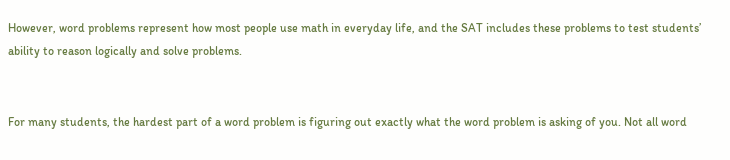However, word problems represent how most people use math in everyday life, and the SAT includes these problems to test students’ ability to reason logically and solve problems.


For many students, the hardest part of a word problem is figuring out exactly what the word problem is asking of you. Not all word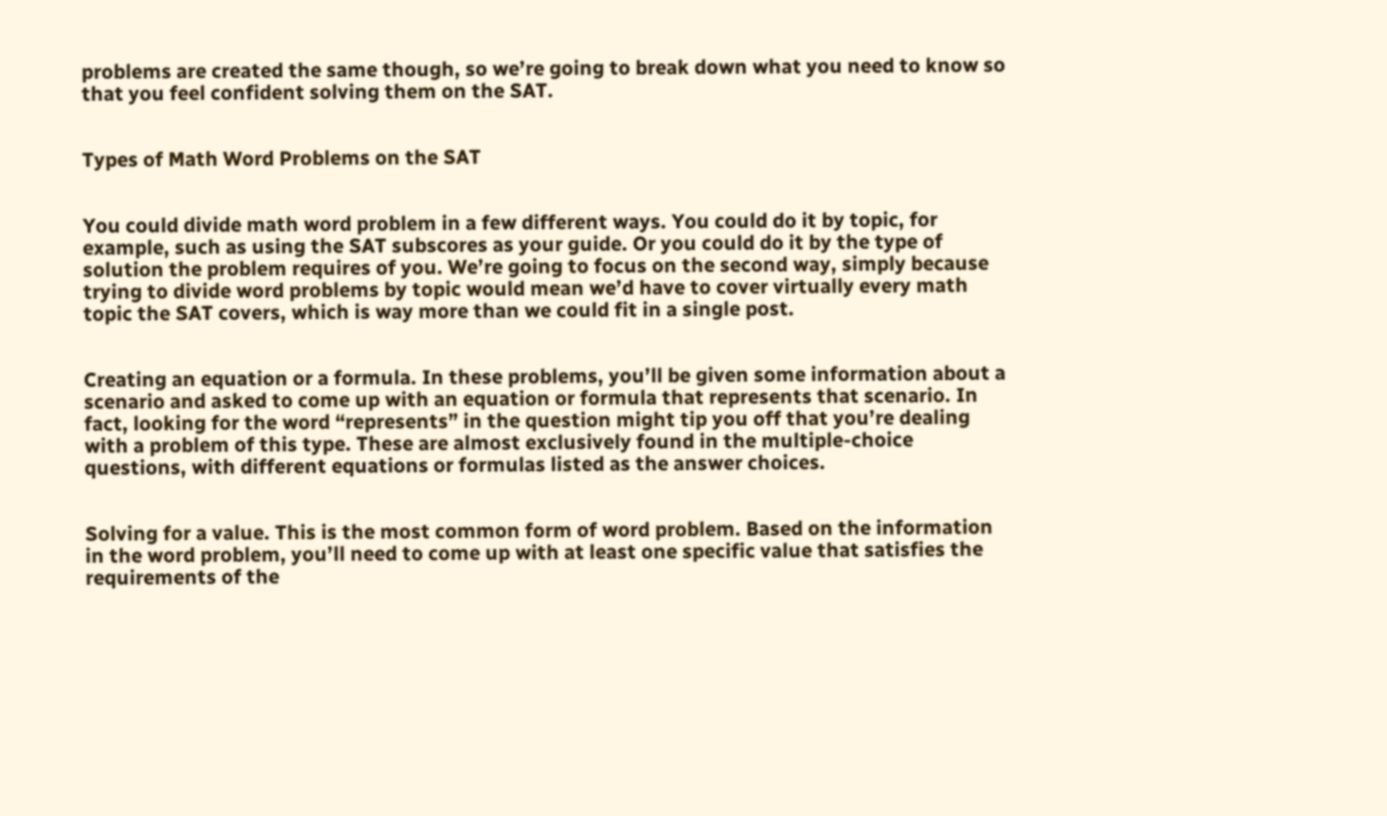problems are created the same though, so we’re going to break down what you need to know so that you feel confident solving them on the SAT.


Types of Math Word Problems on the SAT


You could divide math word problem in a few different ways. You could do it by topic, for example, such as using the SAT subscores as your guide. Or you could do it by the type of solution the problem requires of you. We’re going to focus on the second way, simply because trying to divide word problems by topic would mean we’d have to cover virtually every math topic the SAT covers, which is way more than we could fit in a single post.


Creating an equation or a formula. In these problems, you’ll be given some information about a scenario and asked to come up with an equation or formula that represents that scenario. In fact, looking for the word “represents” in the question might tip you off that you’re dealing with a problem of this type. These are almost exclusively found in the multiple-choice questions, with different equations or formulas listed as the answer choices.


Solving for a value. This is the most common form of word problem. Based on the information in the word problem, you’ll need to come up with at least one specific value that satisfies the requirements of the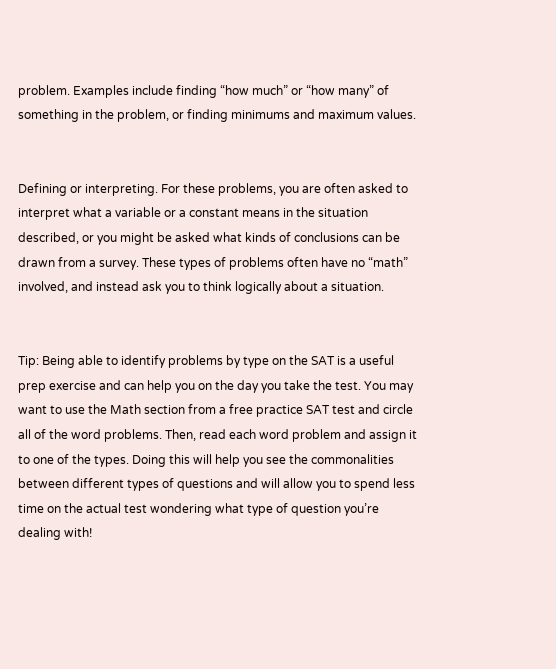problem. Examples include finding “how much” or “how many” of something in the problem, or finding minimums and maximum values.


Defining or interpreting. For these problems, you are often asked to interpret what a variable or a constant means in the situation described, or you might be asked what kinds of conclusions can be drawn from a survey. These types of problems often have no “math” involved, and instead ask you to think logically about a situation.


Tip: Being able to identify problems by type on the SAT is a useful prep exercise and can help you on the day you take the test. You may want to use the Math section from a free practice SAT test and circle all of the word problems. Then, read each word problem and assign it to one of the types. Doing this will help you see the commonalities between different types of questions and will allow you to spend less time on the actual test wondering what type of question you’re dealing with!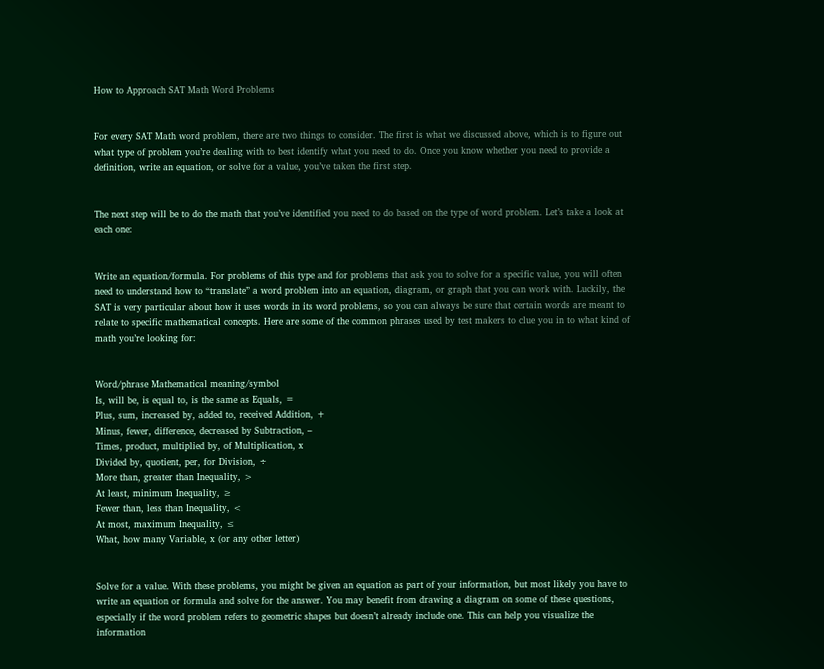How to Approach SAT Math Word Problems


For every SAT Math word problem, there are two things to consider. The first is what we discussed above, which is to figure out what type of problem you’re dealing with to best identify what you need to do. Once you know whether you need to provide a definition, write an equation, or solve for a value, you’ve taken the first step.


The next step will be to do the math that you’ve identified you need to do based on the type of word problem. Let’s take a look at each one:


Write an equation/formula. For problems of this type and for problems that ask you to solve for a specific value, you will often need to understand how to “translate” a word problem into an equation, diagram, or graph that you can work with. Luckily, the SAT is very particular about how it uses words in its word problems, so you can always be sure that certain words are meant to relate to specific mathematical concepts. Here are some of the common phrases used by test makers to clue you in to what kind of math you’re looking for:


Word/phrase Mathematical meaning/symbol
Is, will be, is equal to, is the same as Equals, =
Plus, sum, increased by, added to, received Addition, +
Minus, fewer, difference, decreased by Subtraction, –
Times, product, multiplied by, of Multiplication, x
Divided by, quotient, per, for Division, ÷
More than, greater than Inequality, >
At least, minimum Inequality, ≥
Fewer than, less than Inequality, <
At most, maximum Inequality, ≤
What, how many Variable, x (or any other letter)


Solve for a value. With these problems, you might be given an equation as part of your information, but most likely you have to write an equation or formula and solve for the answer. You may benefit from drawing a diagram on some of these questions, especially if the word problem refers to geometric shapes but doesn’t already include one. This can help you visualize the information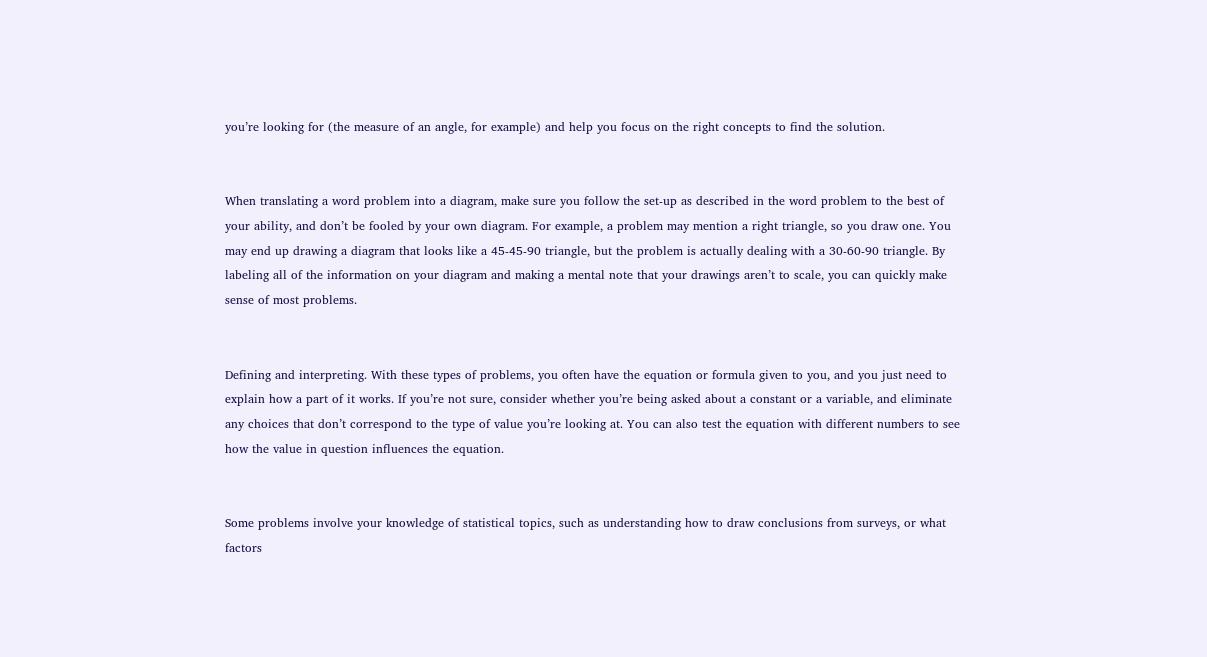you’re looking for (the measure of an angle, for example) and help you focus on the right concepts to find the solution.


When translating a word problem into a diagram, make sure you follow the set-up as described in the word problem to the best of your ability, and don’t be fooled by your own diagram. For example, a problem may mention a right triangle, so you draw one. You may end up drawing a diagram that looks like a 45-45-90 triangle, but the problem is actually dealing with a 30-60-90 triangle. By labeling all of the information on your diagram and making a mental note that your drawings aren’t to scale, you can quickly make sense of most problems.


Defining and interpreting. With these types of problems, you often have the equation or formula given to you, and you just need to explain how a part of it works. If you’re not sure, consider whether you’re being asked about a constant or a variable, and eliminate any choices that don’t correspond to the type of value you’re looking at. You can also test the equation with different numbers to see how the value in question influences the equation.


Some problems involve your knowledge of statistical topics, such as understanding how to draw conclusions from surveys, or what factors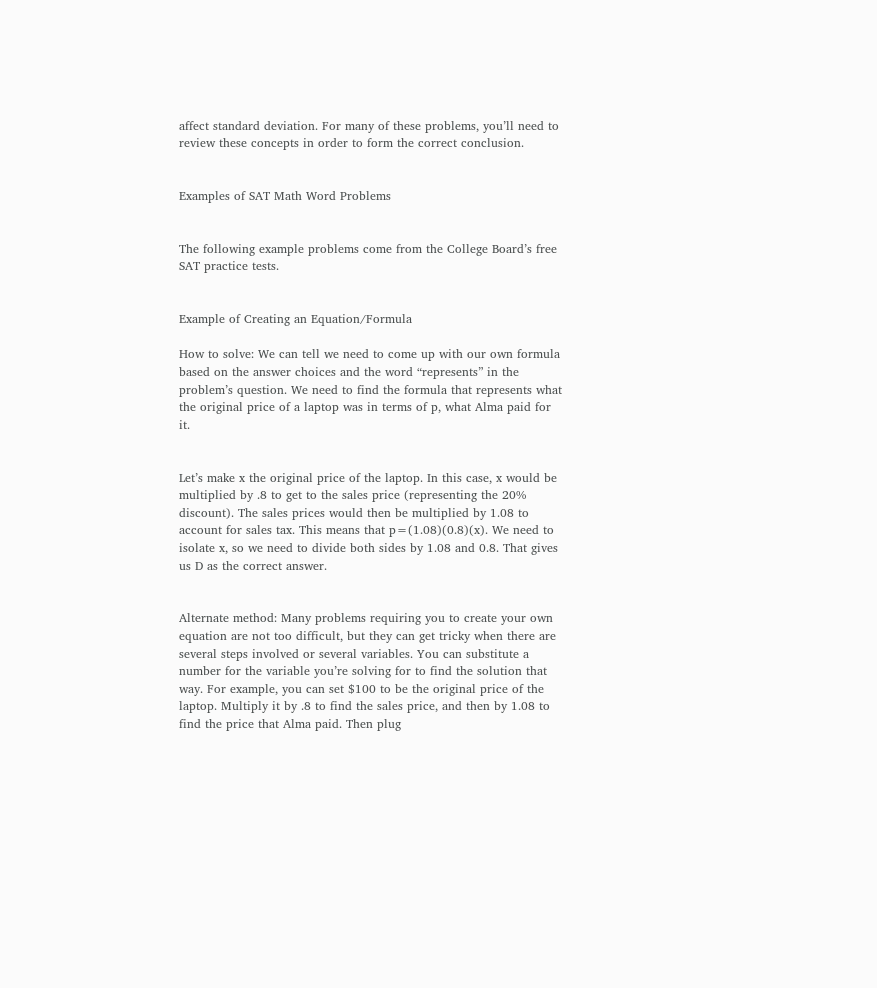affect standard deviation. For many of these problems, you’ll need to review these concepts in order to form the correct conclusion.


Examples of SAT Math Word Problems


The following example problems come from the College Board’s free SAT practice tests.


Example of Creating an Equation/Formula

How to solve: We can tell we need to come up with our own formula based on the answer choices and the word “represents” in the problem’s question. We need to find the formula that represents what the original price of a laptop was in terms of p, what Alma paid for it.


Let’s make x the original price of the laptop. In this case, x would be multiplied by .8 to get to the sales price (representing the 20% discount). The sales prices would then be multiplied by 1.08 to account for sales tax. This means that p=(1.08)(0.8)(x). We need to isolate x, so we need to divide both sides by 1.08 and 0.8. That gives us D as the correct answer.


Alternate method: Many problems requiring you to create your own equation are not too difficult, but they can get tricky when there are several steps involved or several variables. You can substitute a number for the variable you’re solving for to find the solution that way. For example, you can set $100 to be the original price of the laptop. Multiply it by .8 to find the sales price, and then by 1.08 to find the price that Alma paid. Then plug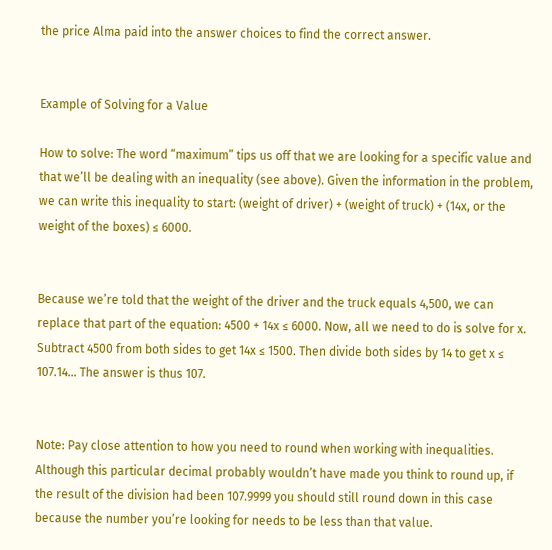the price Alma paid into the answer choices to find the correct answer.


Example of Solving for a Value

How to solve: The word “maximum” tips us off that we are looking for a specific value and that we’ll be dealing with an inequality (see above). Given the information in the problem, we can write this inequality to start: (weight of driver) + (weight of truck) + (14x, or the weight of the boxes) ≤ 6000.


Because we’re told that the weight of the driver and the truck equals 4,500, we can replace that part of the equation: 4500 + 14x ≤ 6000. Now, all we need to do is solve for x. Subtract 4500 from both sides to get 14x ≤ 1500. Then divide both sides by 14 to get x ≤ 107.14… The answer is thus 107.


Note: Pay close attention to how you need to round when working with inequalities. Although this particular decimal probably wouldn’t have made you think to round up, if the result of the division had been 107.9999 you should still round down in this case because the number you’re looking for needs to be less than that value.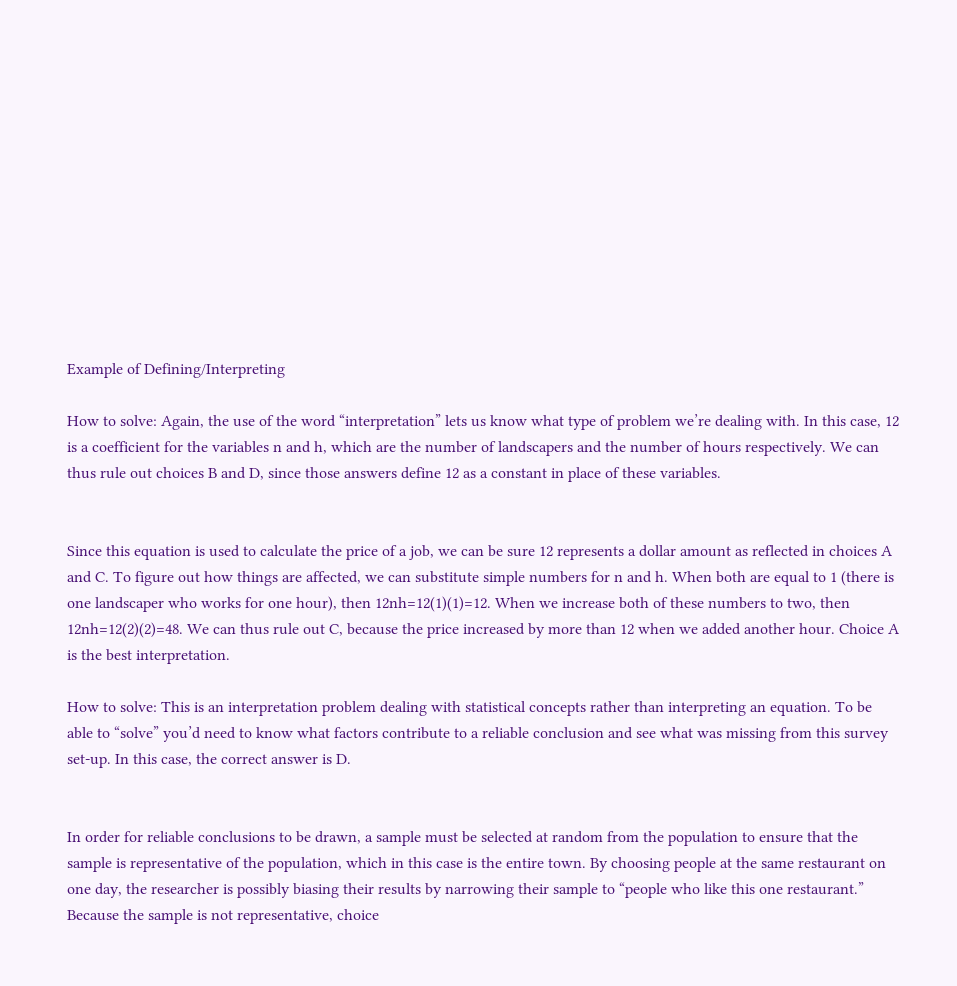Example of Defining/Interpreting

How to solve: Again, the use of the word “interpretation” lets us know what type of problem we’re dealing with. In this case, 12 is a coefficient for the variables n and h, which are the number of landscapers and the number of hours respectively. We can thus rule out choices B and D, since those answers define 12 as a constant in place of these variables.


Since this equation is used to calculate the price of a job, we can be sure 12 represents a dollar amount as reflected in choices A and C. To figure out how things are affected, we can substitute simple numbers for n and h. When both are equal to 1 (there is one landscaper who works for one hour), then 12nh=12(1)(1)=12. When we increase both of these numbers to two, then 12nh=12(2)(2)=48. We can thus rule out C, because the price increased by more than 12 when we added another hour. Choice A is the best interpretation.

How to solve: This is an interpretation problem dealing with statistical concepts rather than interpreting an equation. To be able to “solve” you’d need to know what factors contribute to a reliable conclusion and see what was missing from this survey set-up. In this case, the correct answer is D.


In order for reliable conclusions to be drawn, a sample must be selected at random from the population to ensure that the sample is representative of the population, which in this case is the entire town. By choosing people at the same restaurant on one day, the researcher is possibly biasing their results by narrowing their sample to “people who like this one restaurant.” Because the sample is not representative, choice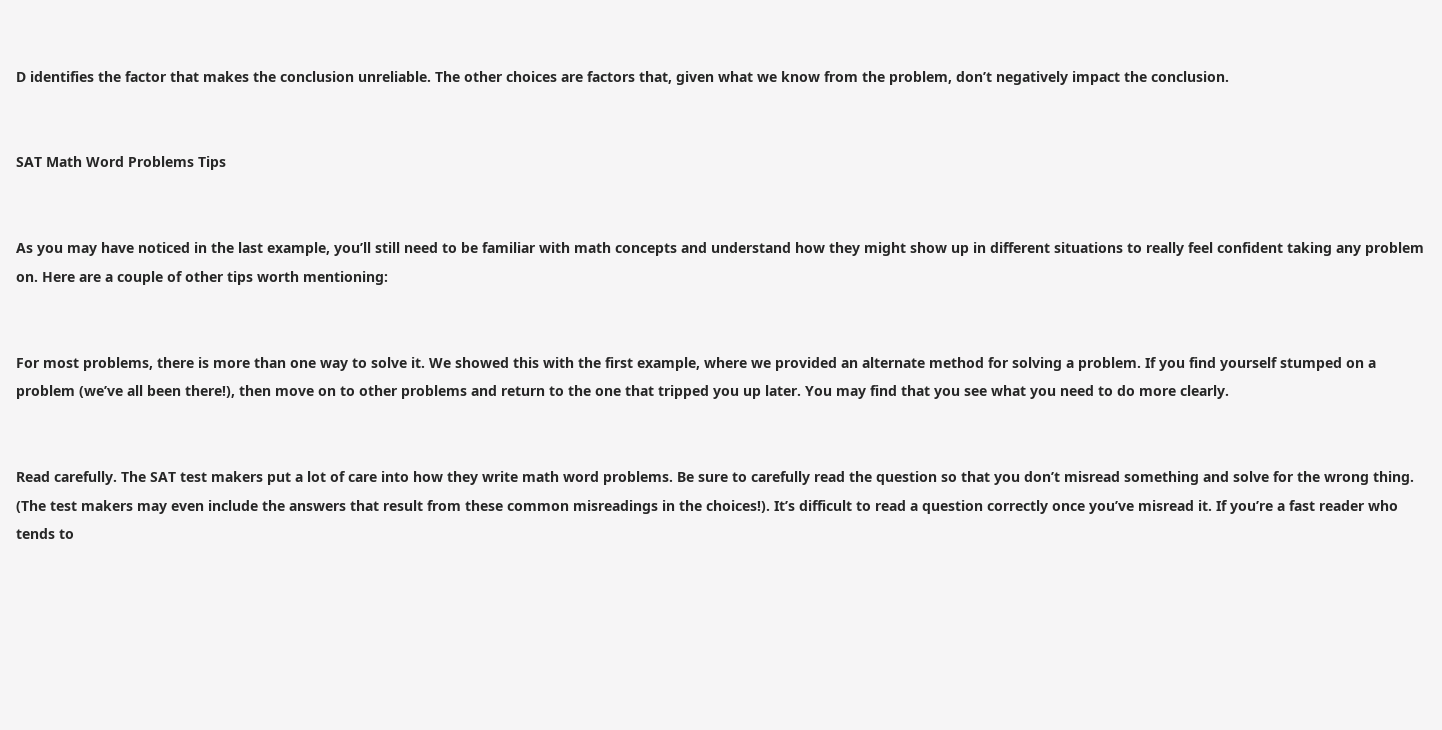D identifies the factor that makes the conclusion unreliable. The other choices are factors that, given what we know from the problem, don’t negatively impact the conclusion.


SAT Math Word Problems Tips


As you may have noticed in the last example, you’ll still need to be familiar with math concepts and understand how they might show up in different situations to really feel confident taking any problem on. Here are a couple of other tips worth mentioning:


For most problems, there is more than one way to solve it. We showed this with the first example, where we provided an alternate method for solving a problem. If you find yourself stumped on a problem (we’ve all been there!), then move on to other problems and return to the one that tripped you up later. You may find that you see what you need to do more clearly.


Read carefully. The SAT test makers put a lot of care into how they write math word problems. Be sure to carefully read the question so that you don’t misread something and solve for the wrong thing. (The test makers may even include the answers that result from these common misreadings in the choices!). It’s difficult to read a question correctly once you’ve misread it. If you’re a fast reader who tends to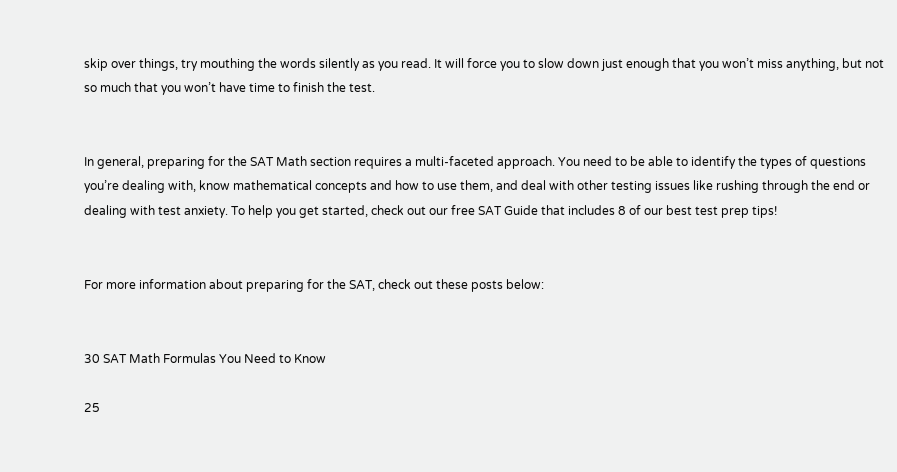skip over things, try mouthing the words silently as you read. It will force you to slow down just enough that you won’t miss anything, but not so much that you won’t have time to finish the test.


In general, preparing for the SAT Math section requires a multi-faceted approach. You need to be able to identify the types of questions you’re dealing with, know mathematical concepts and how to use them, and deal with other testing issues like rushing through the end or dealing with test anxiety. To help you get started, check out our free SAT Guide that includes 8 of our best test prep tips!


For more information about preparing for the SAT, check out these posts below:


30 SAT Math Formulas You Need to Know

25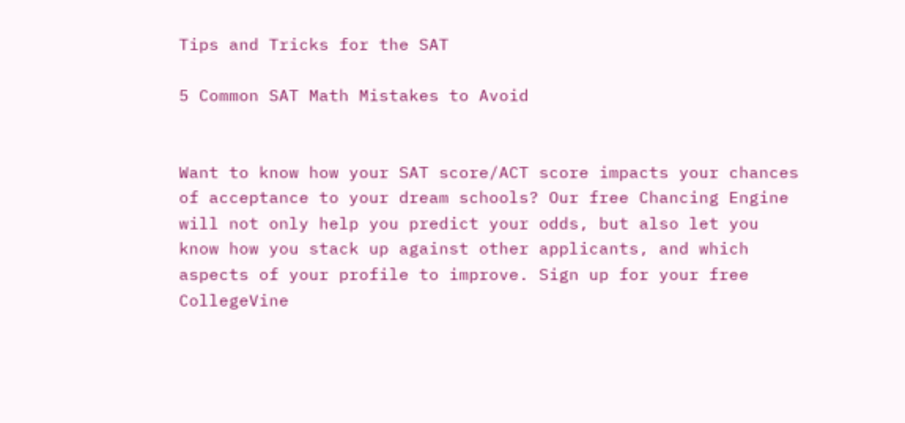Tips and Tricks for the SAT

5 Common SAT Math Mistakes to Avoid


Want to know how your SAT score/ACT score impacts your chances of acceptance to your dream schools? Our free Chancing Engine will not only help you predict your odds, but also let you know how you stack up against other applicants, and which aspects of your profile to improve. Sign up for your free CollegeVine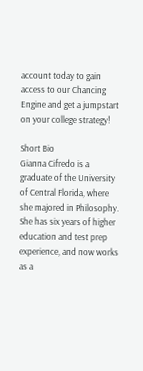account today to gain access to our Chancing Engine and get a jumpstart on your college strategy!

Short Bio
Gianna Cifredo is a graduate of the University of Central Florida, where she majored in Philosophy. She has six years of higher education and test prep experience, and now works as a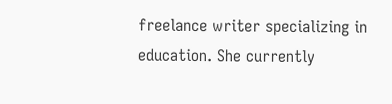freelance writer specializing in education. She currently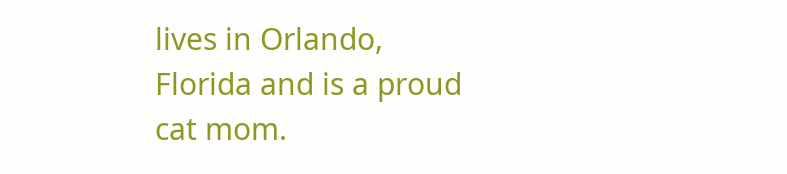lives in Orlando, Florida and is a proud cat mom.